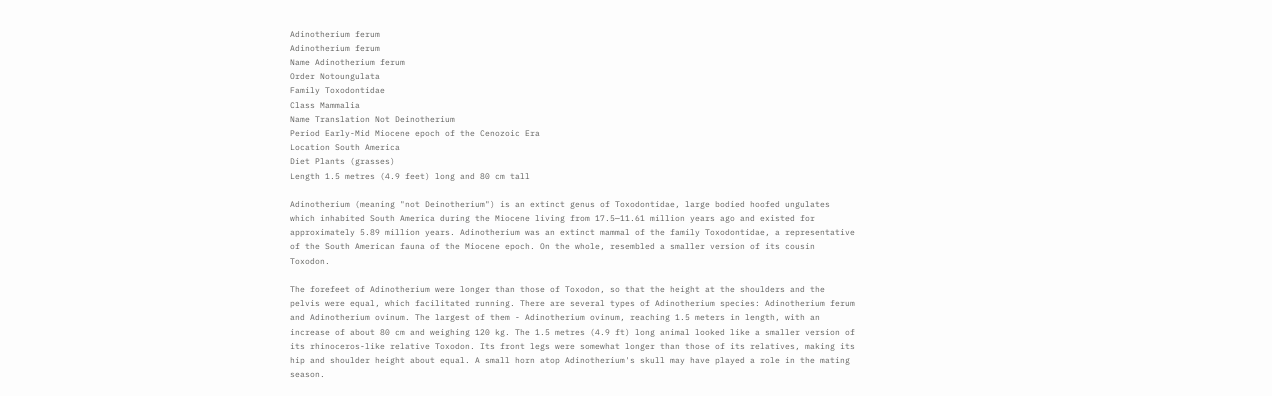Adinotherium ferum
Adinotherium ferum
Name Adinotherium ferum
Order Notoungulata
Family Toxodontidae
Class Mammalia
Name Translation Not Deinotherium
Period Early-Mid Miocene epoch of the Cenozoic Era
Location South America
Diet Plants (grasses)
Length 1.5 metres (4.9 feet) long and 80 cm tall

Adinotherium (meaning "not Deinotherium") is an extinct genus of Toxodontidae, large bodied hoofed ungulates which inhabited South America during the Miocene living from 17.5—11.61 million years ago and existed for approximately 5.89 million years. Adinotherium was an extinct mammal of the family Toxodontidae, a representative of the South American fauna of the Miocene epoch. On the whole, resembled a smaller version of its cousin Toxodon.

The forefeet of Adinotherium were longer than those of Toxodon, so that the height at the shoulders and the pelvis were equal, which facilitated running. There are several types of Adinotherium species: Adinotherium ferum and Adinotherium ovinum. The largest of them - Adinotherium ovinum, reaching 1.5 meters in length, with an increase of about 80 cm and weighing 120 kg. The 1.5 metres (4.9 ft) long animal looked like a smaller version of its rhinoceros-like relative Toxodon. Its front legs were somewhat longer than those of its relatives, making its hip and shoulder height about equal. A small horn atop Adinotherium's skull may have played a role in the mating season.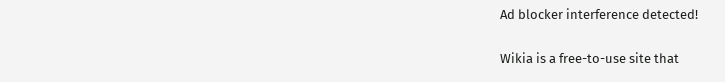Ad blocker interference detected!

Wikia is a free-to-use site that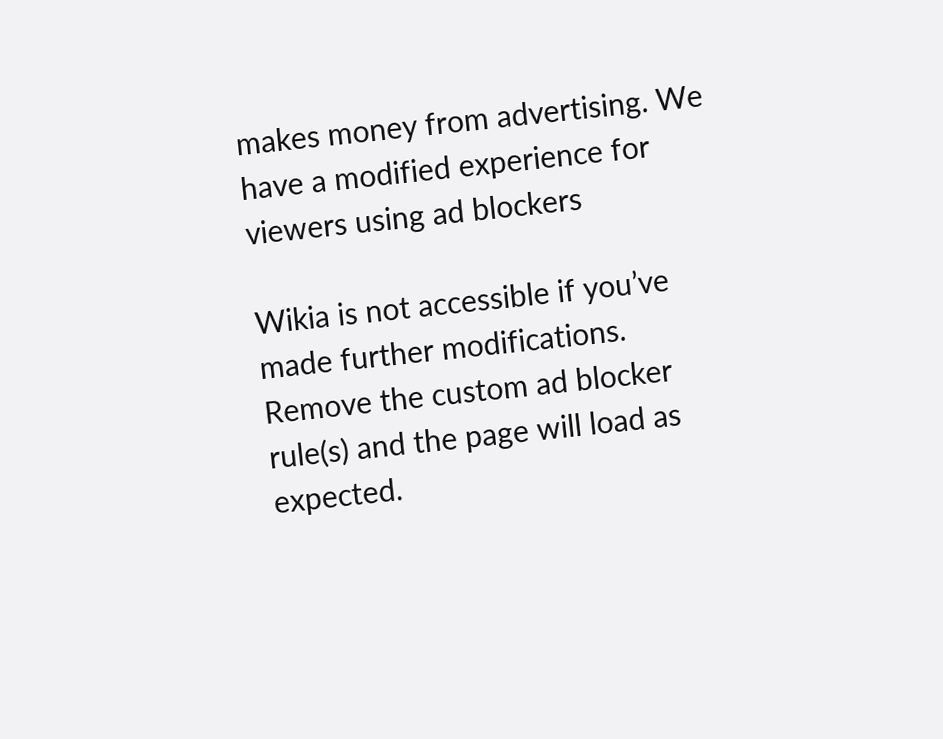makes money from advertising. We have a modified experience for viewers using ad blockers

Wikia is not accessible if you’ve made further modifications. Remove the custom ad blocker rule(s) and the page will load as expected.